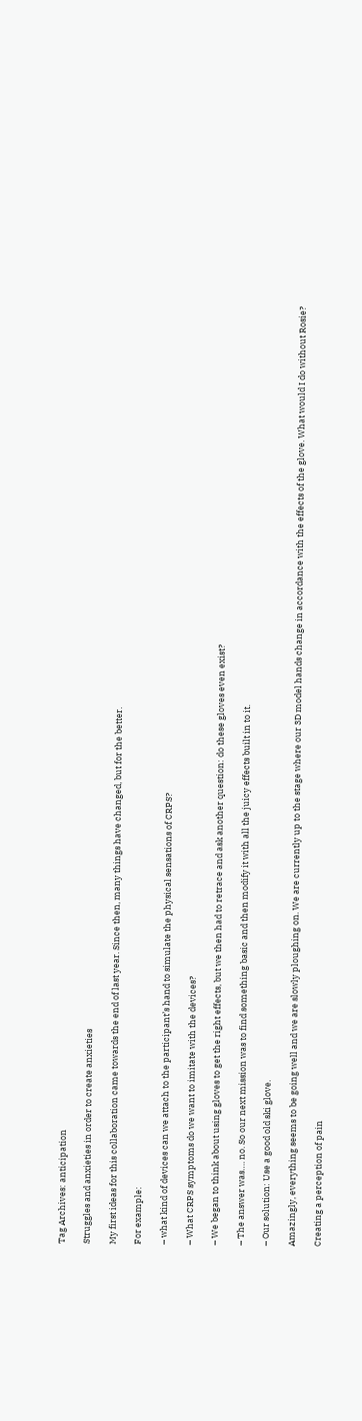Tag Archives: anticipation

Struggles and anxieties in order to create anxieties

My first ideas for this collaboration came towards the end of last year. Since then, many things have changed, but for the better.

For example:

– what kind of devices can we attach to the participant’s hand to simulate the physical sensations of CRPS?

– What CRPS symptoms do we want to imitate with the devices?

– We began to think about using gloves to get the right effects, but we then had to retrace and ask another question: do these gloves even exist?

– The answer was…. no. So our next mission was to find something basic and then modify it with all the juicy effects built in to it.

– Our solution: Use a good old ski glove.

Amazingly, everything seems to be going well and we are slowly ploughing on. We are currently up to the stage where our 3D model hands change in accordance with the effects of the glove. What would I do without Rosie?

Creating a perception of pain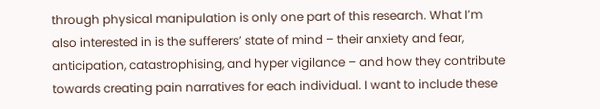through physical manipulation is only one part of this research. What I’m also interested in is the sufferers’ state of mind – their anxiety and fear, anticipation, catastrophising, and hyper vigilance – and how they contribute towards creating pain narratives for each individual. I want to include these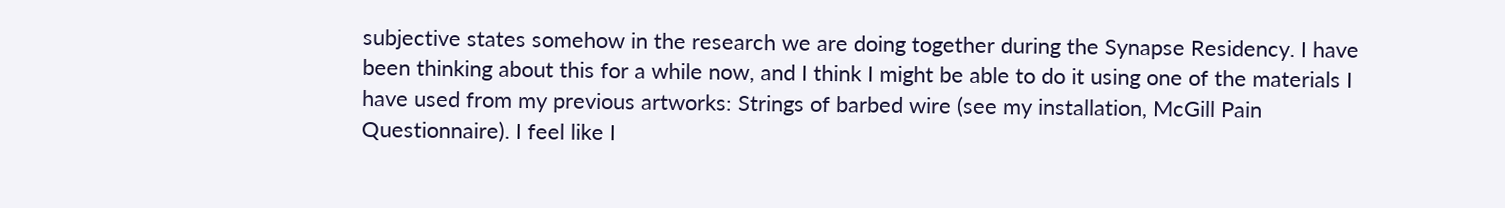subjective states somehow in the research we are doing together during the Synapse Residency. I have been thinking about this for a while now, and I think I might be able to do it using one of the materials I have used from my previous artworks: Strings of barbed wire (see my installation, McGill Pain Questionnaire). I feel like I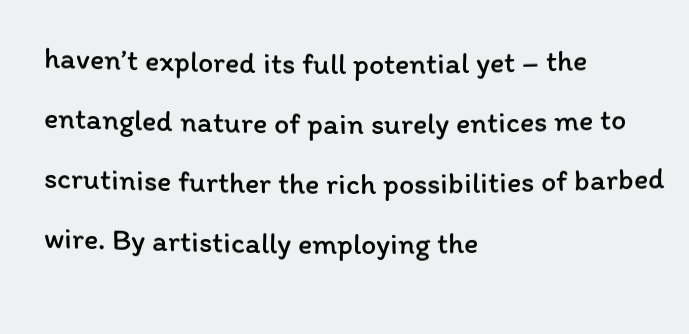haven’t explored its full potential yet – the entangled nature of pain surely entices me to scrutinise further the rich possibilities of barbed wire. By artistically employing the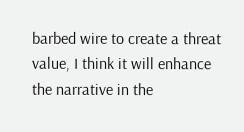barbed wire to create a threat value, I think it will enhance the narrative in the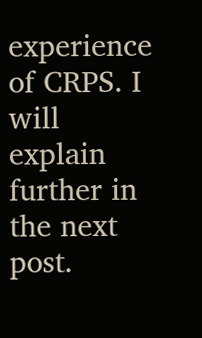experience of CRPS. I will explain further in the next post.